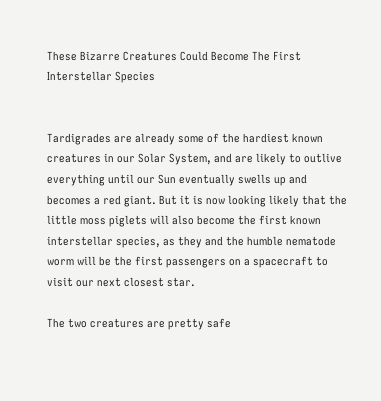These Bizarre Creatures Could Become The First Interstellar Species


Tardigrades are already some of the hardiest known creatures in our Solar System, and are likely to outlive everything until our Sun eventually swells up and becomes a red giant. But it is now looking likely that the little moss piglets will also become the first known interstellar species, as they and the humble nematode worm will be the first passengers on a spacecraft to visit our next closest star.

The two creatures are pretty safe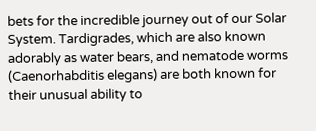bets for the incredible journey out of our Solar System. Tardigrades, which are also known adorably as water bears, and nematode worms (Caenorhabditis elegans) are both known for their unusual ability to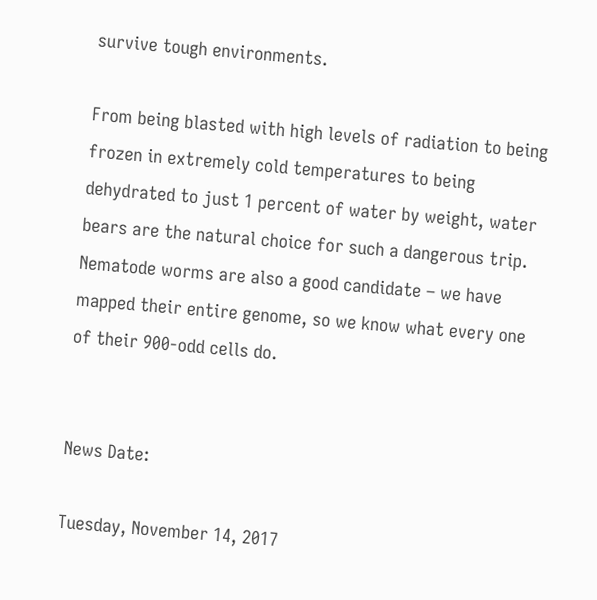survive tough environments.

From being blasted with high levels of radiation to being frozen in extremely cold temperatures to being dehydrated to just 1 percent of water by weight, water bears are the natural choice for such a dangerous trip. Nematode worms are also a good candidate – we have mapped their entire genome, so we know what every one of their 900-odd cells do.


News Date:

Tuesday, November 14, 2017